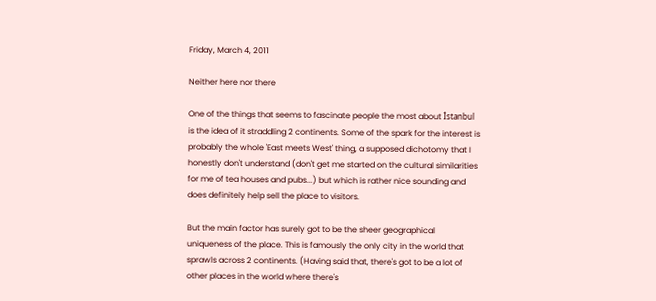Friday, March 4, 2011

Neither here nor there

One of the things that seems to fascinate people the most about İstanbul is the idea of it straddling 2 continents. Some of the spark for the interest is probably the whole 'East meets West' thing, a supposed dichotomy that I honestly don't understand (don't get me started on the cultural similarities for me of tea houses and pubs...) but which is rather nice sounding and does definitely help sell the place to visitors.

But the main factor has surely got to be the sheer geographical uniqueness of the place. This is famously the only city in the world that sprawls across 2 continents. (Having said that, there's got to be a lot of other places in the world where there's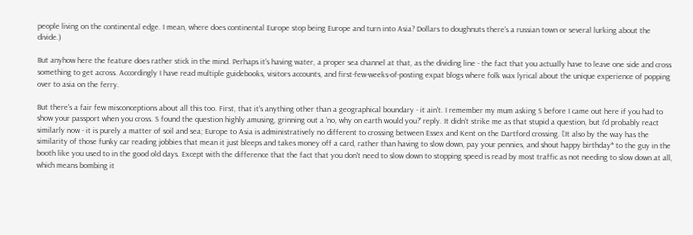people living on the continental edge. I mean, where does continental Europe stop being Europe and turn into Asia? Dollars to doughnuts there's a russian town or several lurking about the divide.)

But anyhow here the feature does rather stick in the mind. Perhaps it's having water, a proper sea channel at that, as the dividing line - the fact that you actually have to leave one side and cross something to get across. Accordingly I have read multiple guidebooks, visitors accounts, and first-few-weeks-of-posting expat blogs where folk wax lyrical about the unique experience of popping over to asia on the ferry.

But there's a fair few misconceptions about all this too. First, that it's anything other than a geographical boundary - it ain't. I remember my mum asking S before I came out here if you had to show your passport when you cross. S found the question highly amusing, grinning out a 'no, why on earth would you?' reply. It didn't strike me as that stupid a question, but I'd probably react similarly now - it is purely a matter of soil and sea; Europe to Asia is administratively no different to crossing between Essex and Kent on the Dartford crossing. [It also by the way has the similarity of those funky car reading jobbies that mean it just bleeps and takes money off a card, rather than having to slow down, pay your pennies, and shout happy birthday* to the guy in the booth like you used to in the good old days. Except with the difference that the fact that you don't need to slow down to stopping speed is read by most traffic as not needing to slow down at all, which means bombing it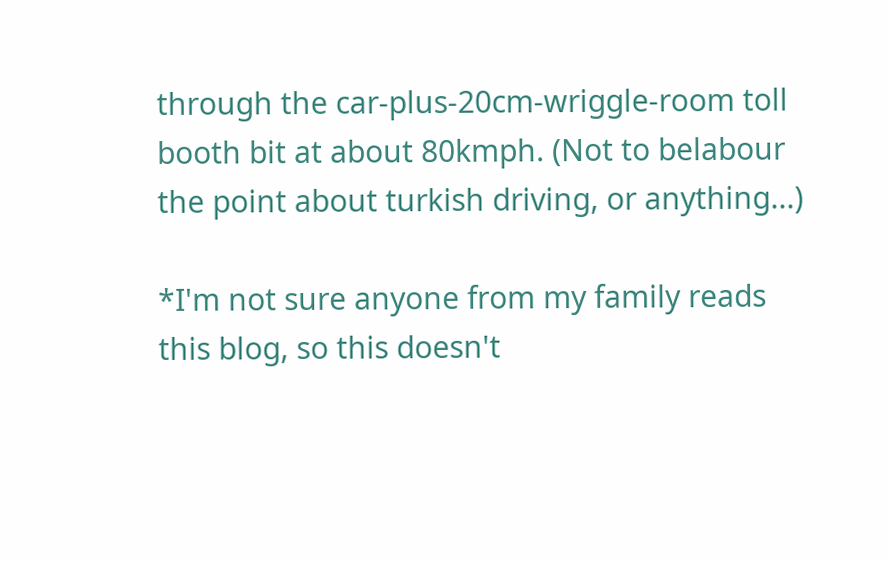through the car-plus-20cm-wriggle-room toll booth bit at about 80kmph. (Not to belabour the point about turkish driving, or anything...)

*I'm not sure anyone from my family reads this blog, so this doesn't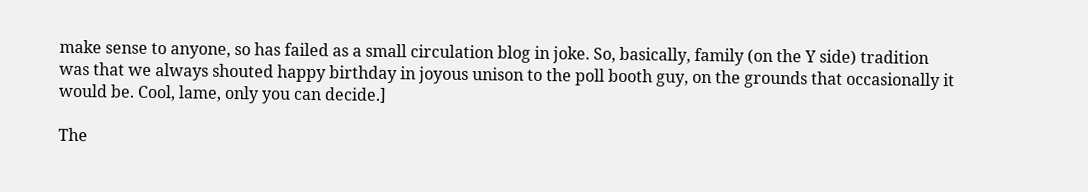make sense to anyone, so has failed as a small circulation blog in joke. So, basically, family (on the Y side) tradition was that we always shouted happy birthday in joyous unison to the poll booth guy, on the grounds that occasionally it would be. Cool, lame, only you can decide.]

The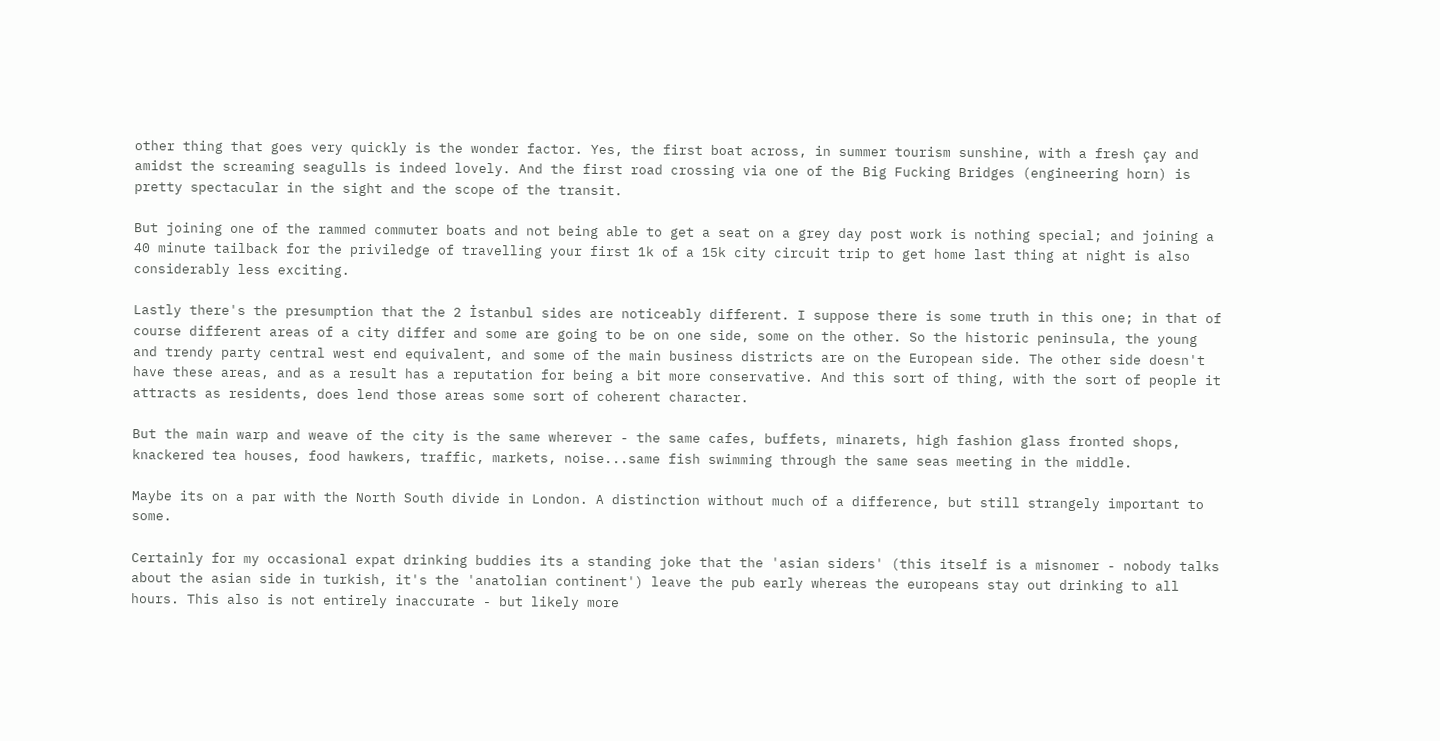other thing that goes very quickly is the wonder factor. Yes, the first boat across, in summer tourism sunshine, with a fresh çay and amidst the screaming seagulls is indeed lovely. And the first road crossing via one of the Big Fucking Bridges (engineering horn) is pretty spectacular in the sight and the scope of the transit.

But joining one of the rammed commuter boats and not being able to get a seat on a grey day post work is nothing special; and joining a 40 minute tailback for the priviledge of travelling your first 1k of a 15k city circuit trip to get home last thing at night is also considerably less exciting.

Lastly there's the presumption that the 2 İstanbul sides are noticeably different. I suppose there is some truth in this one; in that of course different areas of a city differ and some are going to be on one side, some on the other. So the historic peninsula, the young and trendy party central west end equivalent, and some of the main business districts are on the European side. The other side doesn't have these areas, and as a result has a reputation for being a bit more conservative. And this sort of thing, with the sort of people it attracts as residents, does lend those areas some sort of coherent character.

But the main warp and weave of the city is the same wherever - the same cafes, buffets, minarets, high fashion glass fronted shops, knackered tea houses, food hawkers, traffic, markets, noise...same fish swimming through the same seas meeting in the middle.

Maybe its on a par with the North South divide in London. A distinction without much of a difference, but still strangely important to some.

Certainly for my occasional expat drinking buddies its a standing joke that the 'asian siders' (this itself is a misnomer - nobody talks about the asian side in turkish, it's the 'anatolian continent') leave the pub early whereas the europeans stay out drinking to all hours. This also is not entirely inaccurate - but likely more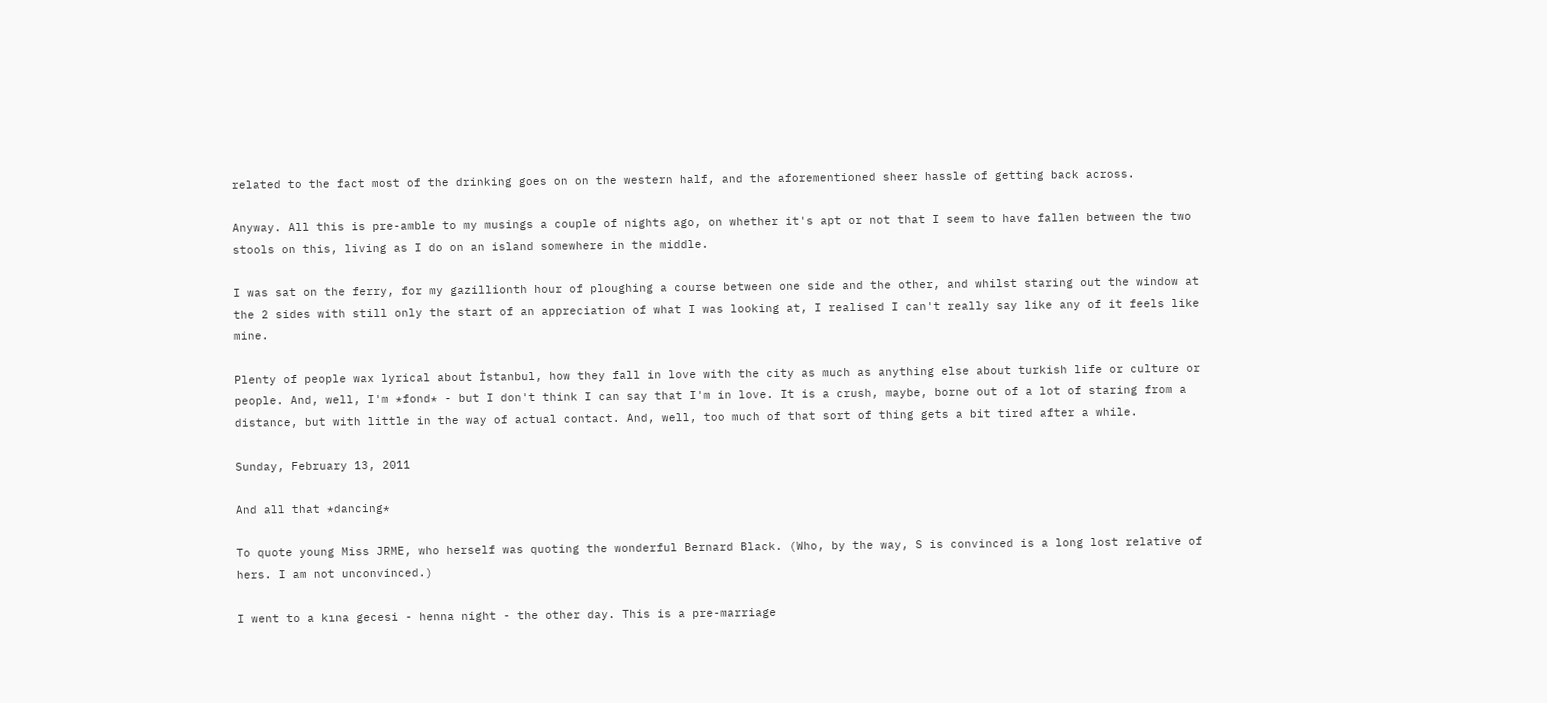related to the fact most of the drinking goes on on the western half, and the aforementioned sheer hassle of getting back across.

Anyway. All this is pre-amble to my musings a couple of nights ago, on whether it's apt or not that I seem to have fallen between the two stools on this, living as I do on an island somewhere in the middle.

I was sat on the ferry, for my gazillionth hour of ploughing a course between one side and the other, and whilst staring out the window at the 2 sides with still only the start of an appreciation of what I was looking at, I realised I can't really say like any of it feels like mine.

Plenty of people wax lyrical about İstanbul, how they fall in love with the city as much as anything else about turkish life or culture or people. And, well, I'm *fond* - but I don't think I can say that I'm in love. It is a crush, maybe, borne out of a lot of staring from a distance, but with little in the way of actual contact. And, well, too much of that sort of thing gets a bit tired after a while.

Sunday, February 13, 2011

And all that *dancing*

To quote young Miss JRME, who herself was quoting the wonderful Bernard Black. (Who, by the way, S is convinced is a long lost relative of hers. I am not unconvinced.)

I went to a kına gecesi - henna night - the other day. This is a pre-marriage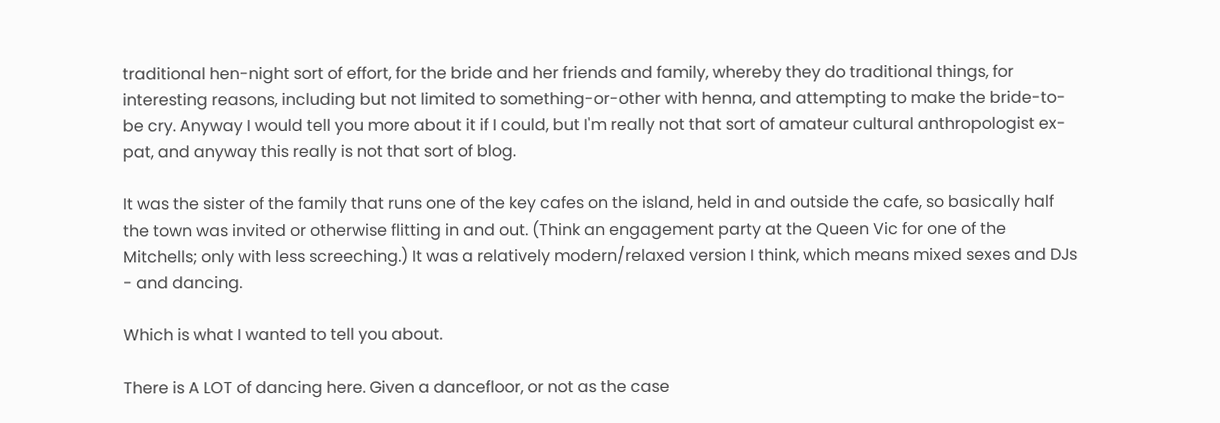traditional hen-night sort of effort, for the bride and her friends and family, whereby they do traditional things, for interesting reasons, including but not limited to something-or-other with henna, and attempting to make the bride-to-be cry. Anyway I would tell you more about it if I could, but I'm really not that sort of amateur cultural anthropologist ex-pat, and anyway this really is not that sort of blog.

It was the sister of the family that runs one of the key cafes on the island, held in and outside the cafe, so basically half the town was invited or otherwise flitting in and out. (Think an engagement party at the Queen Vic for one of the Mitchells; only with less screeching.) It was a relatively modern/relaxed version I think, which means mixed sexes and DJs - and dancing.

Which is what I wanted to tell you about.

There is A LOT of dancing here. Given a dancefloor, or not as the case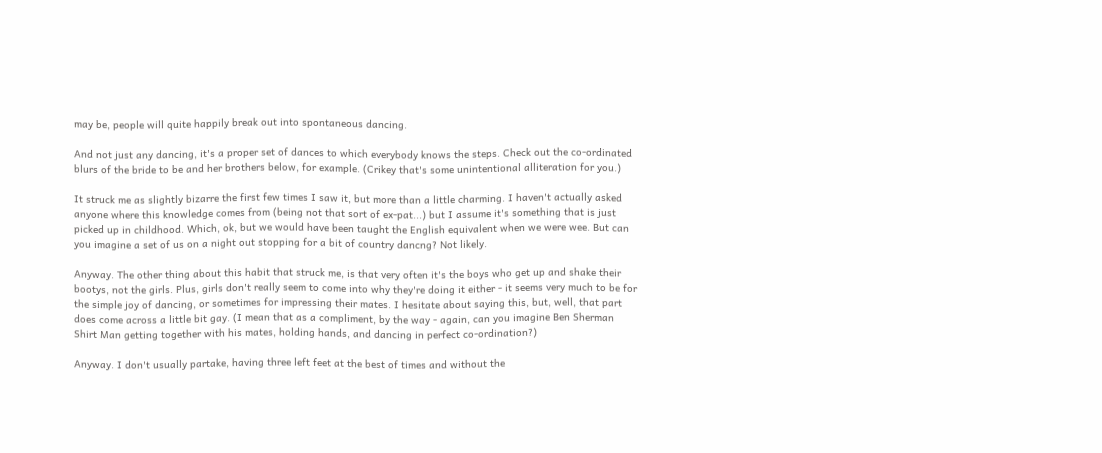may be, people will quite happily break out into spontaneous dancing.

And not just any dancing, it's a proper set of dances to which everybody knows the steps. Check out the co-ordinated blurs of the bride to be and her brothers below, for example. (Crikey that's some unintentional alliteration for you.)

It struck me as slightly bizarre the first few times I saw it, but more than a little charming. I haven't actually asked anyone where this knowledge comes from (being not that sort of ex-pat...) but I assume it's something that is just picked up in childhood. Which, ok, but we would have been taught the English equivalent when we were wee. But can you imagine a set of us on a night out stopping for a bit of country dancng? Not likely.

Anyway. The other thing about this habit that struck me, is that very often it's the boys who get up and shake their bootys, not the girls. Plus, girls don't really seem to come into why they're doing it either - it seems very much to be for the simple joy of dancing, or sometimes for impressing their mates. I hesitate about saying this, but, well, that part does come across a little bit gay. (I mean that as a compliment, by the way - again, can you imagine Ben Sherman Shirt Man getting together with his mates, holding hands, and dancing in perfect co-ordination?)

Anyway. I don't usually partake, having three left feet at the best of times and without the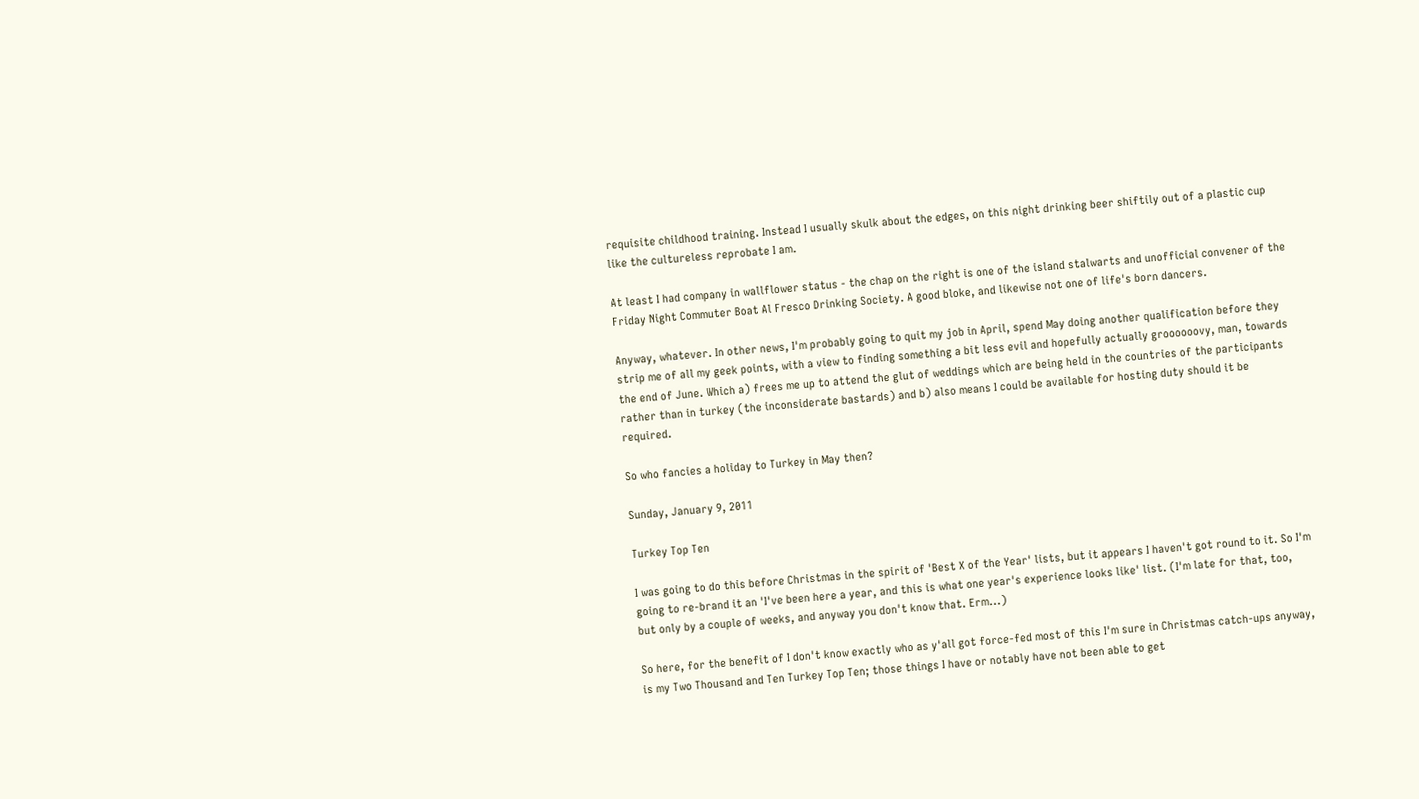requisite childhood training. Instead I usually skulk about the edges, on this night drinking beer shiftily out of a plastic cup like the cultureless reprobate I am.

At least I had company in wallflower status - the chap on the right is one of the island stalwarts and unofficial convener of the Friday Night Commuter Boat Al Fresco Drinking Society. A good bloke, and likewise not one of life's born dancers.

Anyway, whatever. In other news, I'm probably going to quit my job in April, spend May doing another qualification before they strip me of all my geek points, with a view to finding something a bit less evil and hopefully actually groooooovy, man, towards the end of June. Which a) frees me up to attend the glut of weddings which are being held in the countries of the participants rather than in turkey (the inconsiderate bastards) and b) also means I could be available for hosting duty should it be required.

So who fancies a holiday to Turkey in May then?

Sunday, January 9, 2011

Turkey Top Ten

I was going to do this before Christmas in the spirit of 'Best X of the Year' lists, but it appears I haven't got round to it. So I'm going to re-brand it an 'I've been here a year, and this is what one year's experience looks like' list. (I'm late for that, too, but only by a couple of weeks, and anyway you don't know that. Erm...)

So here, for the benefit of I don't know exactly who as y'all got force-fed most of this I'm sure in Christmas catch-ups anyway, is my Two Thousand and Ten Turkey Top Ten; those things I have or notably have not been able to get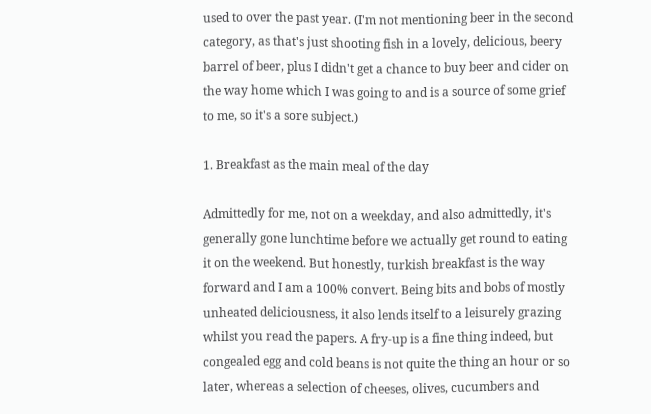used to over the past year. (I'm not mentioning beer in the second category, as that's just shooting fish in a lovely, delicious, beery barrel of beer, plus I didn't get a chance to buy beer and cider on the way home which I was going to and is a source of some grief to me, so it's a sore subject.)

1. Breakfast as the main meal of the day

Admittedly for me, not on a weekday, and also admittedly, it's generally gone lunchtime before we actually get round to eating it on the weekend. But honestly, turkish breakfast is the way forward and I am a 100% convert. Being bits and bobs of mostly unheated deliciousness, it also lends itself to a leisurely grazing whilst you read the papers. A fry-up is a fine thing indeed, but congealed egg and cold beans is not quite the thing an hour or so later, whereas a selection of cheeses, olives, cucumbers and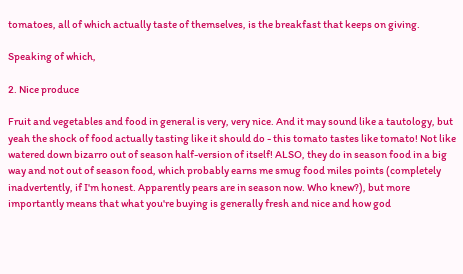tomatoes, all of which actually taste of themselves, is the breakfast that keeps on giving.

Speaking of which,

2. Nice produce

Fruit and vegetables and food in general is very, very nice. And it may sound like a tautology, but yeah the shock of food actually tasting like it should do - this tomato tastes like tomato! Not like watered down bizarro out of season half-version of itself! ALSO, they do in season food in a big way and not out of season food, which probably earns me smug food miles points (completely inadvertently, if I'm honest. Apparently pears are in season now. Who knew?), but more importantly means that what you're buying is generally fresh and nice and how god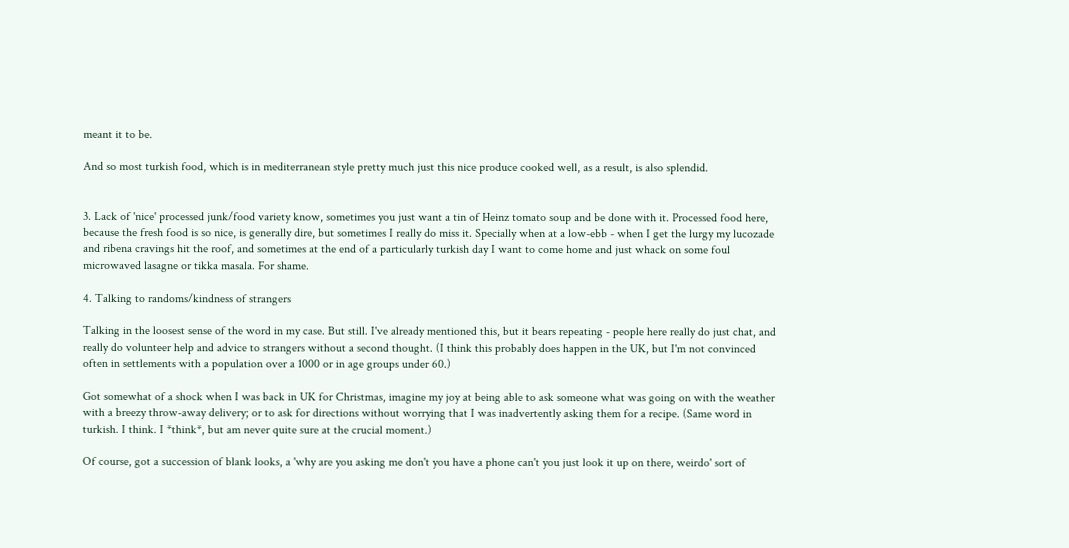meant it to be.

And so most turkish food, which is in mediterranean style pretty much just this nice produce cooked well, as a result, is also splendid.


3. Lack of 'nice' processed junk/food variety know, sometimes you just want a tin of Heinz tomato soup and be done with it. Processed food here, because the fresh food is so nice, is generally dire, but sometimes I really do miss it. Specially when at a low-ebb - when I get the lurgy my lucozade and ribena cravings hit the roof, and sometimes at the end of a particularly turkish day I want to come home and just whack on some foul microwaved lasagne or tikka masala. For shame.

4. Talking to randoms/kindness of strangers

Talking in the loosest sense of the word in my case. But still. I've already mentioned this, but it bears repeating - people here really do just chat, and really do volunteer help and advice to strangers without a second thought. (I think this probably does happen in the UK, but I'm not convinced often in settlements with a population over a 1000 or in age groups under 60.)

Got somewhat of a shock when I was back in UK for Christmas, imagine my joy at being able to ask someone what was going on with the weather with a breezy throw-away delivery; or to ask for directions without worrying that I was inadvertently asking them for a recipe. (Same word in turkish. I think. I *think*, but am never quite sure at the crucial moment.)

Of course, got a succession of blank looks, a 'why are you asking me don't you have a phone can't you just look it up on there, weirdo' sort of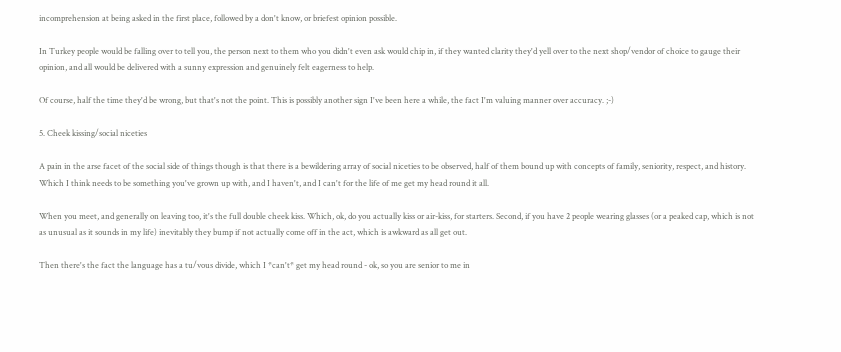incomprehension at being asked in the first place, followed by a don't know, or briefest opinion possible.

In Turkey people would be falling over to tell you, the person next to them who you didn't even ask would chip in, if they wanted clarity they'd yell over to the next shop/vendor of choice to gauge their opinion, and all would be delivered with a sunny expression and genuinely felt eagerness to help.

Of course, half the time they'd be wrong, but that's not the point. This is possibly another sign I've been here a while, the fact I'm valuing manner over accuracy. ;-)

5. Cheek kissing/social niceties

A pain in the arse facet of the social side of things though is that there is a bewildering array of social niceties to be observed, half of them bound up with concepts of family, seniority, respect, and history. Which I think needs to be something you've grown up with, and I haven't, and I can't for the life of me get my head round it all.

When you meet, and generally on leaving too, it's the full double cheek kiss. Which, ok, do you actually kiss or air-kiss, for starters. Second, if you have 2 people wearing glasses (or a peaked cap, which is not as unusual as it sounds in my life) inevitably they bump if not actually come off in the act, which is awkward as all get out.

Then there's the fact the language has a tu/vous divide, which I *can't* get my head round - ok, so you are senior to me in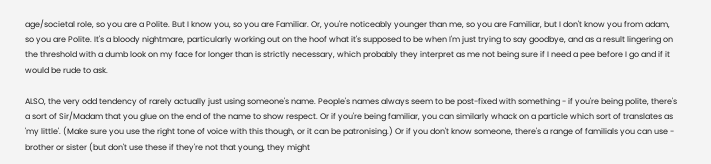age/societal role, so you are a Polite. But I know you, so you are Familiar. Or, you're noticeably younger than me, so you are Familiar, but I don't know you from adam, so you are Polite. It's a bloody nightmare, particularly working out on the hoof what it's supposed to be when I'm just trying to say goodbye, and as a result lingering on the threshold with a dumb look on my face for longer than is strictly necessary, which probably they interpret as me not being sure if I need a pee before I go and if it would be rude to ask.

ALSO, the very odd tendency of rarely actually just using someone's name. People's names always seem to be post-fixed with something - if you're being polite, there's a sort of Sir/Madam that you glue on the end of the name to show respect. Or if you're being familiar, you can similarly whack on a particle which sort of translates as 'my little'. (Make sure you use the right tone of voice with this though, or it can be patronising.) Or if you don't know someone, there's a range of familials you can use - brother or sister (but don't use these if they're not that young, they might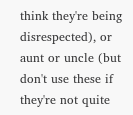think they're being disrespected), or aunt or uncle (but don't use these if they're not quite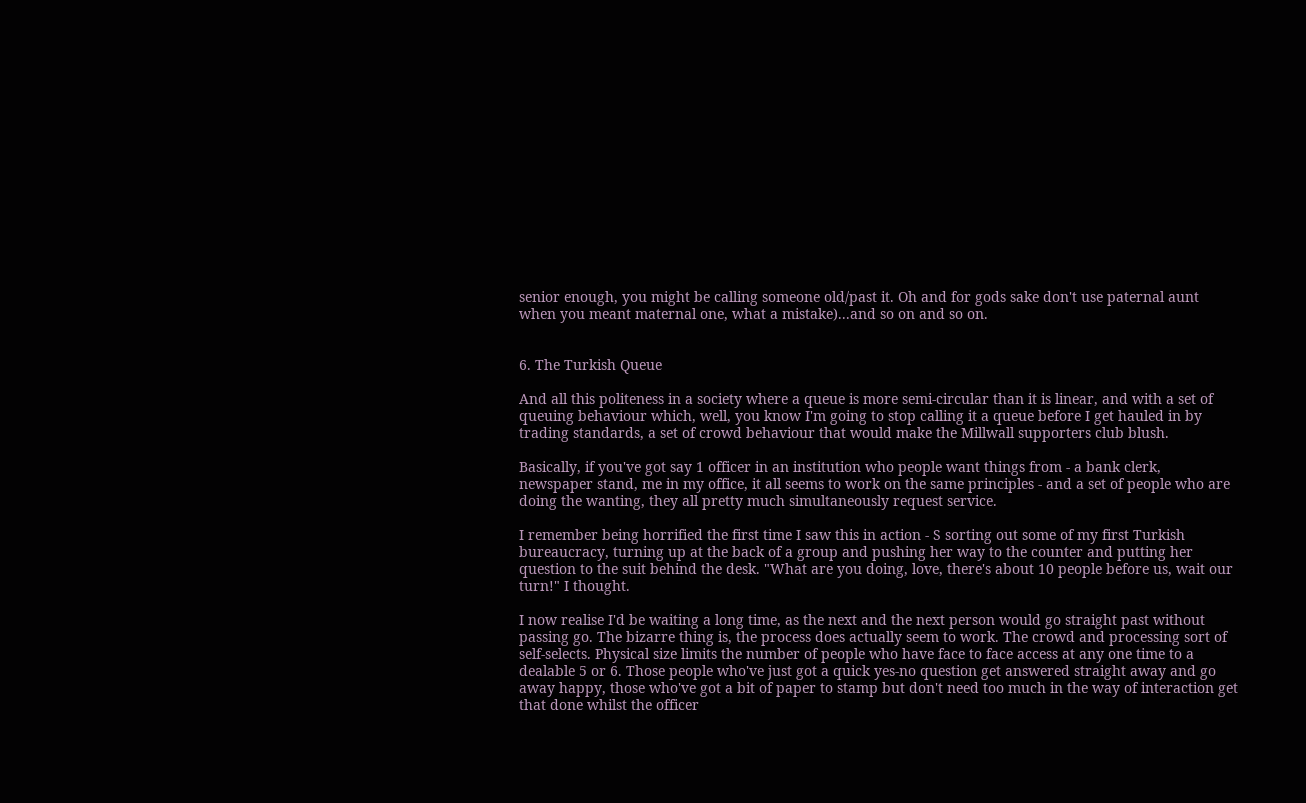senior enough, you might be calling someone old/past it. Oh and for gods sake don't use paternal aunt when you meant maternal one, what a mistake)...and so on and so on.


6. The Turkish Queue

And all this politeness in a society where a queue is more semi-circular than it is linear, and with a set of queuing behaviour which, well, you know I'm going to stop calling it a queue before I get hauled in by trading standards, a set of crowd behaviour that would make the Millwall supporters club blush.

Basically, if you've got say 1 officer in an institution who people want things from - a bank clerk, newspaper stand, me in my office, it all seems to work on the same principles - and a set of people who are doing the wanting, they all pretty much simultaneously request service.

I remember being horrified the first time I saw this in action - S sorting out some of my first Turkish bureaucracy, turning up at the back of a group and pushing her way to the counter and putting her question to the suit behind the desk. "What are you doing, love, there's about 10 people before us, wait our turn!" I thought.

I now realise I'd be waiting a long time, as the next and the next person would go straight past without passing go. The bizarre thing is, the process does actually seem to work. The crowd and processing sort of self-selects. Physical size limits the number of people who have face to face access at any one time to a dealable 5 or 6. Those people who've just got a quick yes-no question get answered straight away and go away happy, those who've got a bit of paper to stamp but don't need too much in the way of interaction get that done whilst the officer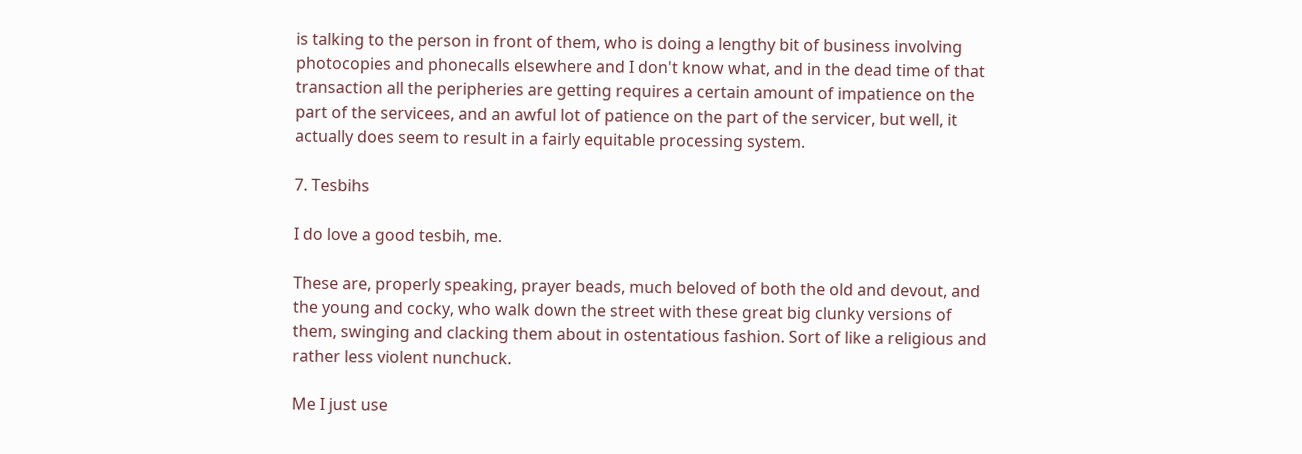is talking to the person in front of them, who is doing a lengthy bit of business involving photocopies and phonecalls elsewhere and I don't know what, and in the dead time of that transaction all the peripheries are getting requires a certain amount of impatience on the part of the servicees, and an awful lot of patience on the part of the servicer, but well, it actually does seem to result in a fairly equitable processing system.

7. Tesbihs

I do love a good tesbih, me.

These are, properly speaking, prayer beads, much beloved of both the old and devout, and the young and cocky, who walk down the street with these great big clunky versions of them, swinging and clacking them about in ostentatious fashion. Sort of like a religious and rather less violent nunchuck.

Me I just use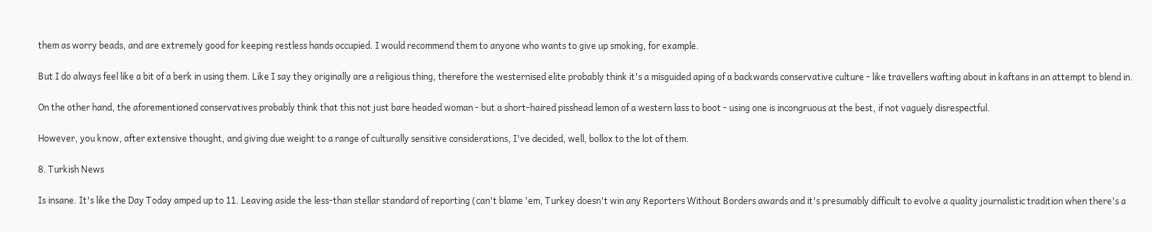them as worry beads, and are extremely good for keeping restless hands occupied. I would recommend them to anyone who wants to give up smoking, for example.

But I do always feel like a bit of a berk in using them. Like I say they originally are a religious thing, therefore the westernised elite probably think it's a misguided aping of a backwards conservative culture - like travellers wafting about in kaftans in an attempt to blend in.

On the other hand, the aforementioned conservatives probably think that this not just bare headed woman - but a short-haired pisshead lemon of a western lass to boot - using one is incongruous at the best, if not vaguely disrespectful.

However, you know, after extensive thought, and giving due weight to a range of culturally sensitive considerations, I've decided, well, bollox to the lot of them.

8. Turkish News

Is insane. It's like the Day Today amped up to 11. Leaving aside the less-than stellar standard of reporting (can't blame 'em, Turkey doesn't win any Reporters Without Borders awards and it's presumably difficult to evolve a quality journalistic tradition when there's a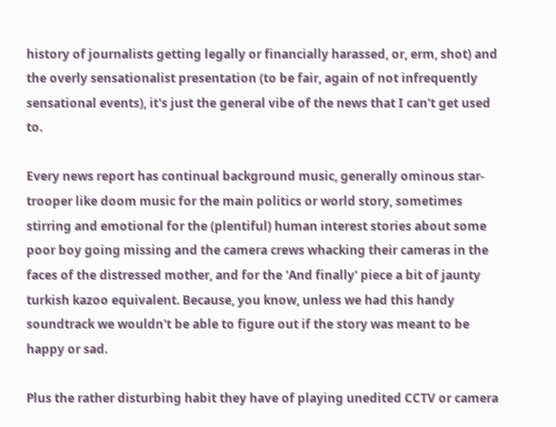history of journalists getting legally or financially harassed, or, erm, shot) and the overly sensationalist presentation (to be fair, again of not infrequently sensational events), it's just the general vibe of the news that I can't get used to.

Every news report has continual background music, generally ominous star-trooper like doom music for the main politics or world story, sometimes stirring and emotional for the (plentiful) human interest stories about some poor boy going missing and the camera crews whacking their cameras in the faces of the distressed mother, and for the 'And finally' piece a bit of jaunty turkish kazoo equivalent. Because, you know, unless we had this handy soundtrack we wouldn't be able to figure out if the story was meant to be happy or sad.

Plus the rather disturbing habit they have of playing unedited CCTV or camera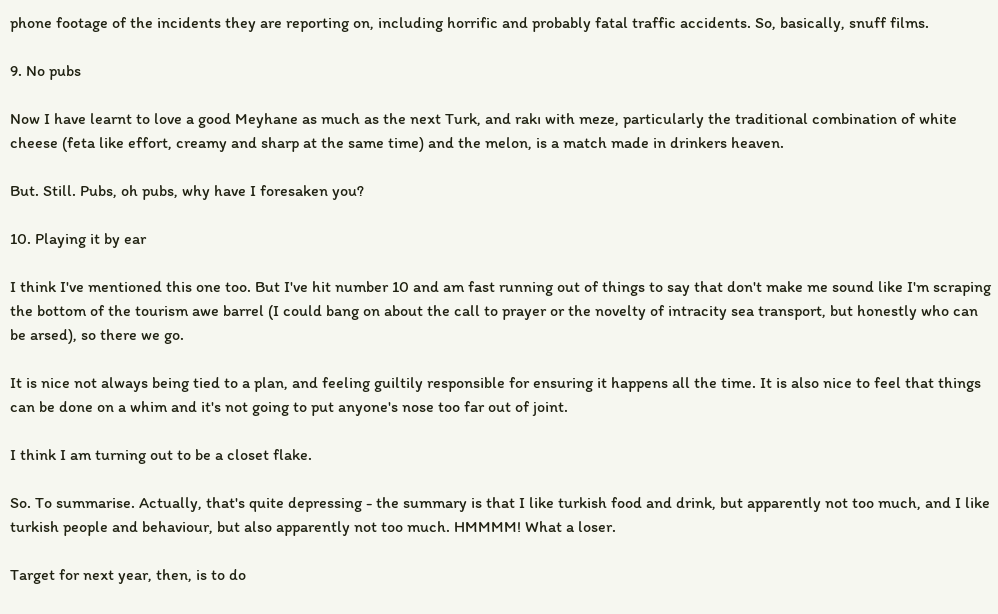phone footage of the incidents they are reporting on, including horrific and probably fatal traffic accidents. So, basically, snuff films.

9. No pubs

Now I have learnt to love a good Meyhane as much as the next Turk, and rakı with meze, particularly the traditional combination of white cheese (feta like effort, creamy and sharp at the same time) and the melon, is a match made in drinkers heaven.

But. Still. Pubs, oh pubs, why have I foresaken you?

10. Playing it by ear

I think I've mentioned this one too. But I've hit number 10 and am fast running out of things to say that don't make me sound like I'm scraping the bottom of the tourism awe barrel (I could bang on about the call to prayer or the novelty of intracity sea transport, but honestly who can be arsed), so there we go.

It is nice not always being tied to a plan, and feeling guiltily responsible for ensuring it happens all the time. It is also nice to feel that things can be done on a whim and it's not going to put anyone's nose too far out of joint.

I think I am turning out to be a closet flake.

So. To summarise. Actually, that's quite depressing - the summary is that I like turkish food and drink, but apparently not too much, and I like turkish people and behaviour, but also apparently not too much. HMMMM! What a loser.

Target for next year, then, is to do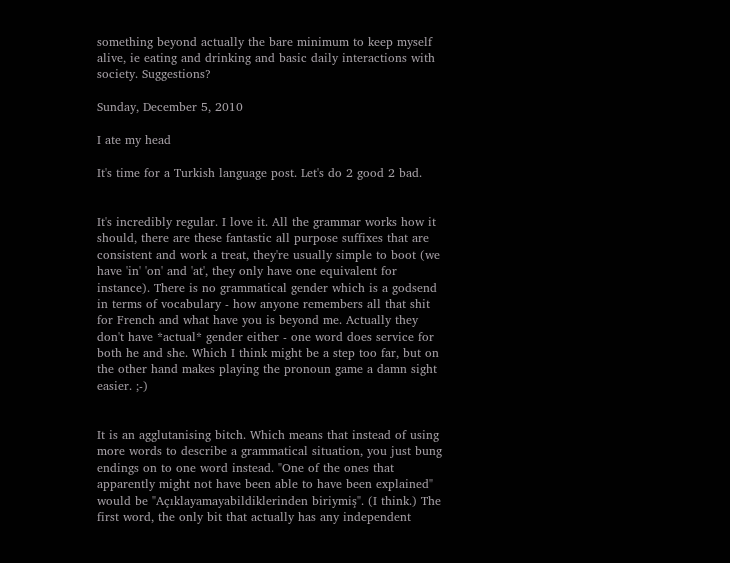something beyond actually the bare minimum to keep myself alive, ie eating and drinking and basic daily interactions with society. Suggestions?

Sunday, December 5, 2010

I ate my head

It's time for a Turkish language post. Let's do 2 good 2 bad.


It's incredibly regular. I love it. All the grammar works how it should, there are these fantastic all purpose suffixes that are consistent and work a treat, they're usually simple to boot (we have 'in' 'on' and 'at', they only have one equivalent for instance). There is no grammatical gender which is a godsend in terms of vocabulary - how anyone remembers all that shit for French and what have you is beyond me. Actually they don't have *actual* gender either - one word does service for both he and she. Which I think might be a step too far, but on the other hand makes playing the pronoun game a damn sight easier. ;-)


It is an agglutanising bitch. Which means that instead of using more words to describe a grammatical situation, you just bung endings on to one word instead. "One of the ones that apparently might not have been able to have been explained" would be "Açıklayamayabildiklerinden biriymiş". (I think.) The first word, the only bit that actually has any independent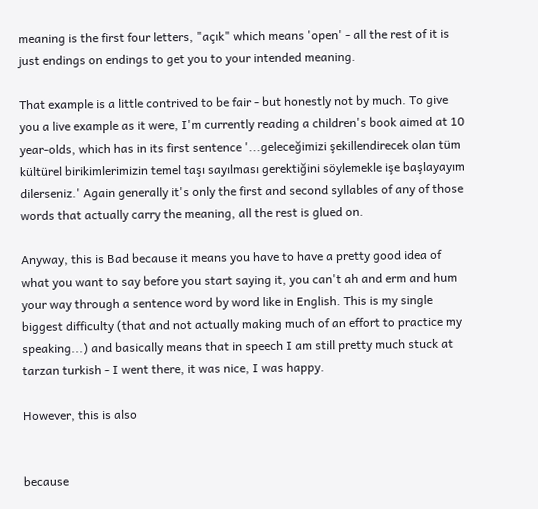meaning is the first four letters, "açık" which means 'open' - all the rest of it is just endings on endings to get you to your intended meaning.

That example is a little contrived to be fair - but honestly not by much. To give you a live example as it were, I'm currently reading a children's book aimed at 10 year-olds, which has in its first sentence '...geleceğimizi şekillendirecek olan tüm kültürel birikimlerimizin temel taşı sayılması gerektiğini söylemekle işe başlayayım dilerseniz.' Again generally it's only the first and second syllables of any of those words that actually carry the meaning, all the rest is glued on.

Anyway, this is Bad because it means you have to have a pretty good idea of what you want to say before you start saying it, you can't ah and erm and hum your way through a sentence word by word like in English. This is my single biggest difficulty (that and not actually making much of an effort to practice my speaking...) and basically means that in speech I am still pretty much stuck at tarzan turkish - I went there, it was nice, I was happy.

However, this is also


because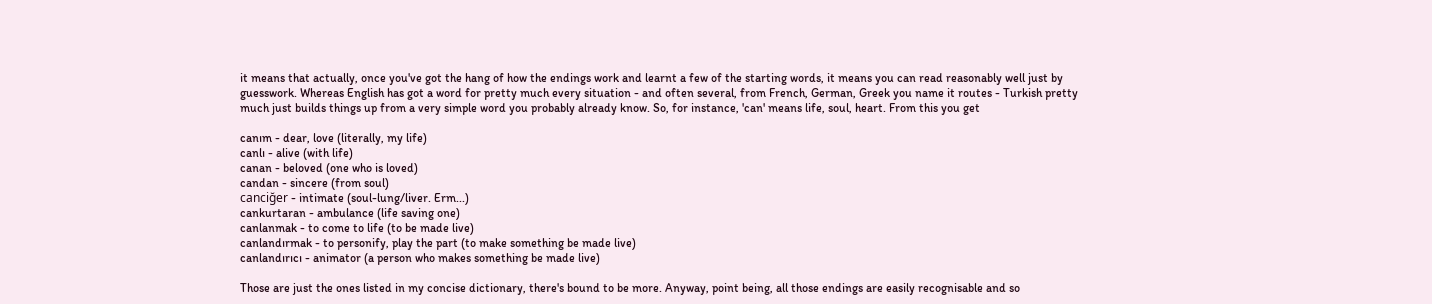it means that actually, once you've got the hang of how the endings work and learnt a few of the starting words, it means you can read reasonably well just by guesswork. Whereas English has got a word for pretty much every situation - and often several, from French, German, Greek you name it routes - Turkish pretty much just builds things up from a very simple word you probably already know. So, for instance, 'can' means life, soul, heart. From this you get

canım - dear, love (literally, my life)
canlı - alive (with life)
canan - beloved (one who is loved)
candan - sincere (from soul)
canciğer - intimate (soul-lung/liver. Erm...)
cankurtaran - ambulance (life saving one)
canlanmak - to come to life (to be made live)
canlandırmak - to personify, play the part (to make something be made live)
canlandırıcı - animator (a person who makes something be made live)

Those are just the ones listed in my concise dictionary, there's bound to be more. Anyway, point being, all those endings are easily recognisable and so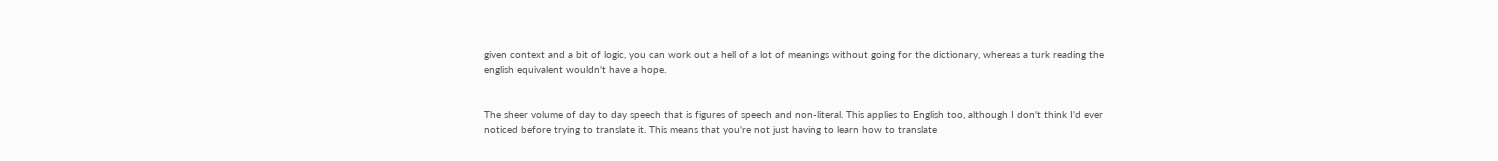given context and a bit of logic, you can work out a hell of a lot of meanings without going for the dictionary, whereas a turk reading the english equivalent wouldn't have a hope.


The sheer volume of day to day speech that is figures of speech and non-literal. This applies to English too, although I don't think I'd ever noticed before trying to translate it. This means that you're not just having to learn how to translate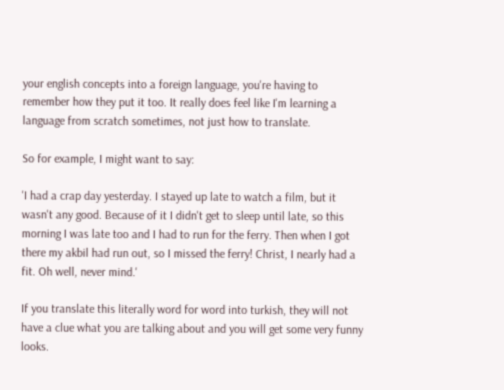your english concepts into a foreign language, you're having to remember how they put it too. It really does feel like I'm learning a language from scratch sometimes, not just how to translate.

So for example, I might want to say:

'I had a crap day yesterday. I stayed up late to watch a film, but it wasn't any good. Because of it I didn't get to sleep until late, so this morning I was late too and I had to run for the ferry. Then when I got there my akbil had run out, so I missed the ferry! Christ, I nearly had a fit. Oh well, never mind.'

If you translate this literally word for word into turkish, they will not have a clue what you are talking about and you will get some very funny looks.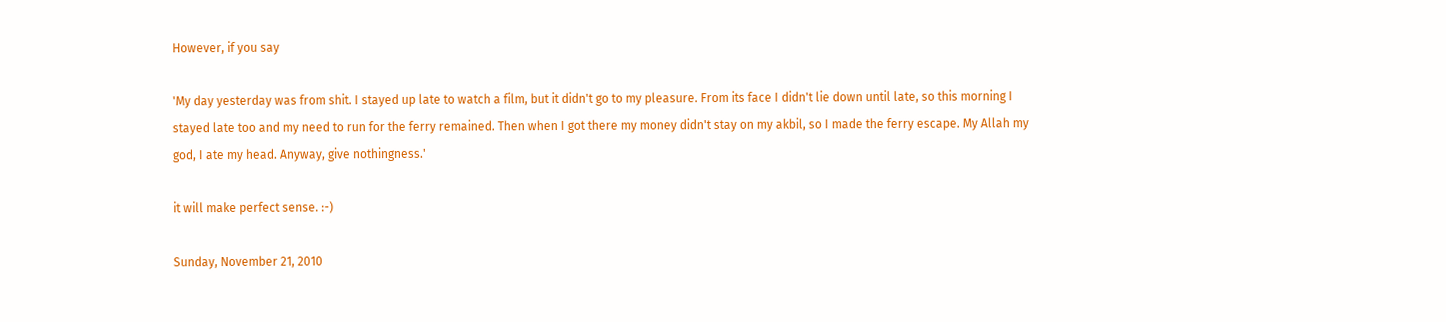However, if you say

'My day yesterday was from shit. I stayed up late to watch a film, but it didn't go to my pleasure. From its face I didn't lie down until late, so this morning I stayed late too and my need to run for the ferry remained. Then when I got there my money didn't stay on my akbil, so I made the ferry escape. My Allah my god, I ate my head. Anyway, give nothingness.'

it will make perfect sense. :-)

Sunday, November 21, 2010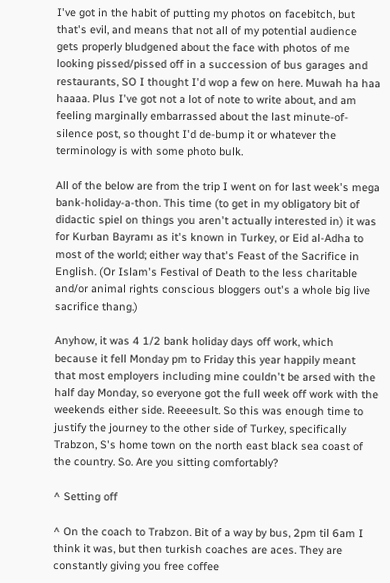I've got in the habit of putting my photos on facebitch, but that's evil, and means that not all of my potential audience gets properly bludgened about the face with photos of me looking pissed/pissed off in a succession of bus garages and restaurants, SO I thought I'd wop a few on here. Muwah ha haa haaaa. Plus I've got not a lot of note to write about, and am feeling marginally embarrassed about the last minute-of-silence post, so thought I'd de-bump it or whatever the terminology is with some photo bulk.

All of the below are from the trip I went on for last week's mega bank-holiday-a-thon. This time (to get in my obligatory bit of didactic spiel on things you aren't actually interested in) it was for Kurban Bayramı as it's known in Turkey, or Eid al-Adha to most of the world; either way that's Feast of the Sacrifice in English. (Or Islam's Festival of Death to the less charitable and/or animal rights conscious bloggers out's a whole big live sacrifice thang.)

Anyhow, it was 4 1/2 bank holiday days off work, which because it fell Monday pm to Friday this year happily meant that most employers including mine couldn't be arsed with the half day Monday, so everyone got the full week off work with the weekends either side. Reeeesult. So this was enough time to justify the journey to the other side of Turkey, specifically Trabzon, S's home town on the north east black sea coast of the country. So. Are you sitting comfortably?

^ Setting off

^ On the coach to Trabzon. Bit of a way by bus, 2pm til 6am I think it was, but then turkish coaches are aces. They are constantly giving you free coffee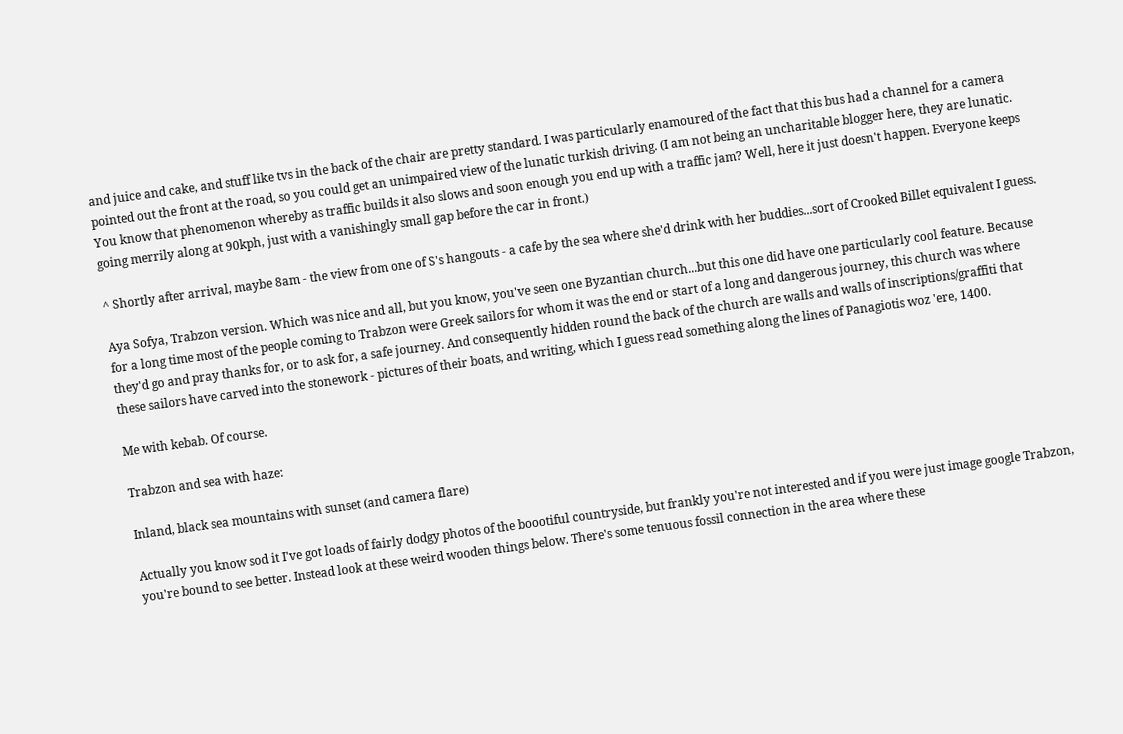and juice and cake, and stuff like tvs in the back of the chair are pretty standard. I was particularly enamoured of the fact that this bus had a channel for a camera pointed out the front at the road, so you could get an unimpaired view of the lunatic turkish driving. (I am not being an uncharitable blogger here, they are lunatic. You know that phenomenon whereby as traffic builds it also slows and soon enough you end up with a traffic jam? Well, here it just doesn't happen. Everyone keeps going merrily along at 90kph, just with a vanishingly small gap before the car in front.)

^ Shortly after arrival, maybe 8am - the view from one of S's hangouts - a cafe by the sea where she'd drink with her buddies...sort of Crooked Billet equivalent I guess.

Aya Sofya, Trabzon version. Which was nice and all, but you know, you've seen one Byzantian church...but this one did have one particularly cool feature. Because for a long time most of the people coming to Trabzon were Greek sailors for whom it was the end or start of a long and dangerous journey, this church was where they'd go and pray thanks for, or to ask for, a safe journey. And consequently hidden round the back of the church are walls and walls of inscriptions/graffiti that these sailors have carved into the stonework - pictures of their boats, and writing, which I guess read something along the lines of Panagiotis woz 'ere, 1400.

Me with kebab. Of course.

Trabzon and sea with haze:

Inland, black sea mountains with sunset (and camera flare)

Actually you know sod it I've got loads of fairly dodgy photos of the boootiful countryside, but frankly you're not interested and if you were just image google Trabzon, you're bound to see better. Instead look at these weird wooden things below. There's some tenuous fossil connection in the area where these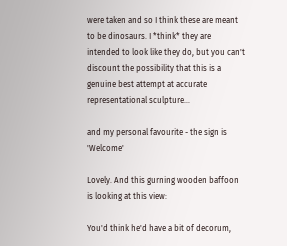were taken and so I think these are meant to be dinosaurs. I *think* they are intended to look like they do, but you can't discount the possibility that this is a genuine best attempt at accurate representational sculpture...

and my personal favourite - the sign is 'Welcome'

Lovely. And this gurning wooden baffoon is looking at this view:

You'd think he'd have a bit of decorum,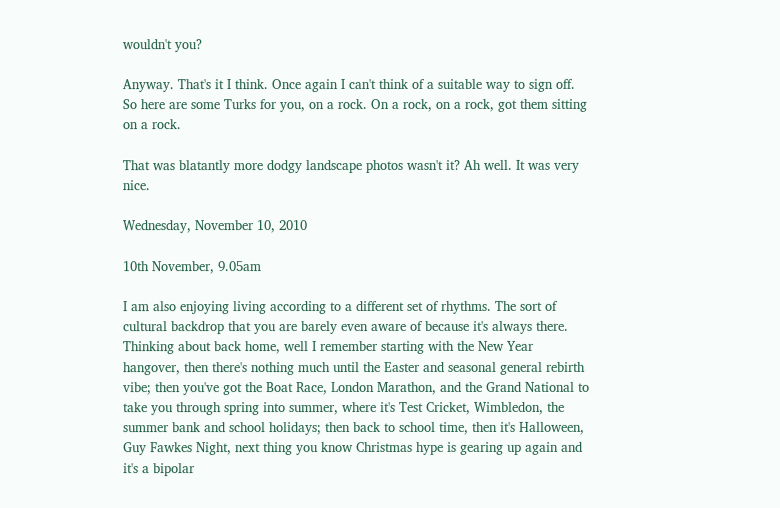wouldn't you?

Anyway. That's it I think. Once again I can't think of a suitable way to sign off. So here are some Turks for you, on a rock. On a rock, on a rock, got them sitting on a rock.

That was blatantly more dodgy landscape photos wasn't it? Ah well. It was very nice.

Wednesday, November 10, 2010

10th November, 9.05am

I am also enjoying living according to a different set of rhythms. The sort of cultural backdrop that you are barely even aware of because it's always there. Thinking about back home, well I remember starting with the New Year hangover, then there's nothing much until the Easter and seasonal general rebirth vibe; then you've got the Boat Race, London Marathon, and the Grand National to take you through spring into summer, where it's Test Cricket, Wimbledon, the summer bank and school holidays; then back to school time, then it's Halloween, Guy Fawkes Night, next thing you know Christmas hype is gearing up again and it's a bipolar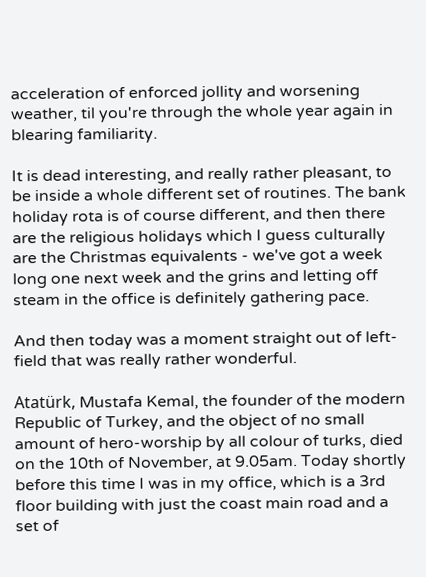acceleration of enforced jollity and worsening weather, til you're through the whole year again in blearing familiarity.

It is dead interesting, and really rather pleasant, to be inside a whole different set of routines. The bank holiday rota is of course different, and then there are the religious holidays which I guess culturally are the Christmas equivalents - we've got a week long one next week and the grins and letting off steam in the office is definitely gathering pace.

And then today was a moment straight out of left-field that was really rather wonderful.

Atatürk, Mustafa Kemal, the founder of the modern Republic of Turkey, and the object of no small amount of hero-worship by all colour of turks, died on the 10th of November, at 9.05am. Today shortly before this time I was in my office, which is a 3rd floor building with just the coast main road and a set of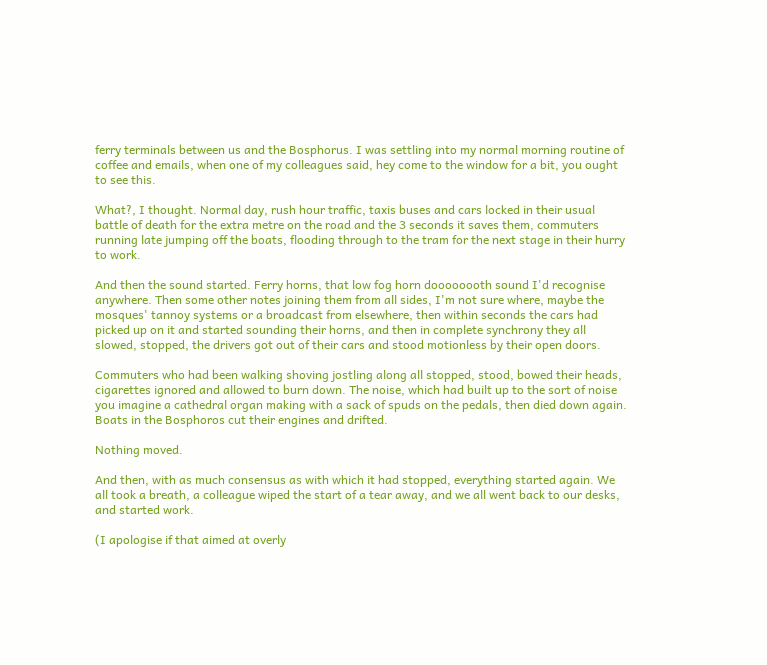ferry terminals between us and the Bosphorus. I was settling into my normal morning routine of coffee and emails, when one of my colleagues said, hey come to the window for a bit, you ought to see this.

What?, I thought. Normal day, rush hour traffic, taxis buses and cars locked in their usual battle of death for the extra metre on the road and the 3 seconds it saves them, commuters running late jumping off the boats, flooding through to the tram for the next stage in their hurry to work.

And then the sound started. Ferry horns, that low fog horn doooooooth sound I'd recognise anywhere. Then some other notes joining them from all sides, I'm not sure where, maybe the mosques' tannoy systems or a broadcast from elsewhere, then within seconds the cars had picked up on it and started sounding their horns, and then in complete synchrony they all slowed, stopped, the drivers got out of their cars and stood motionless by their open doors.

Commuters who had been walking shoving jostling along all stopped, stood, bowed their heads, cigarettes ignored and allowed to burn down. The noise, which had built up to the sort of noise you imagine a cathedral organ making with a sack of spuds on the pedals, then died down again. Boats in the Bosphoros cut their engines and drifted.

Nothing moved.

And then, with as much consensus as with which it had stopped, everything started again. We all took a breath, a colleague wiped the start of a tear away, and we all went back to our desks, and started work.

(I apologise if that aimed at overly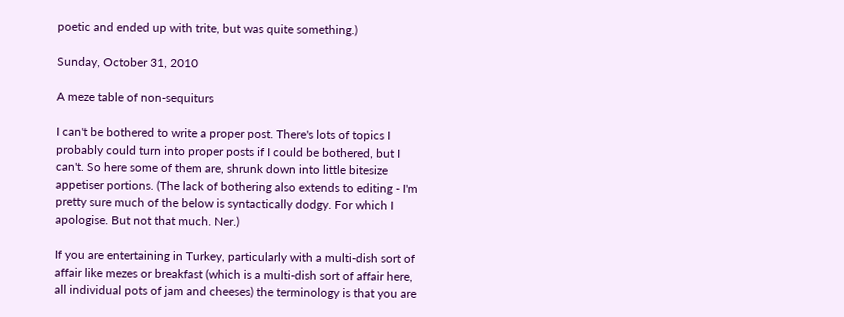poetic and ended up with trite, but was quite something.)

Sunday, October 31, 2010

A meze table of non-sequiturs

I can't be bothered to write a proper post. There's lots of topics I probably could turn into proper posts if I could be bothered, but I can't. So here some of them are, shrunk down into little bitesize appetiser portions. (The lack of bothering also extends to editing - I'm pretty sure much of the below is syntactically dodgy. For which I apologise. But not that much. Ner.)

If you are entertaining in Turkey, particularly with a multi-dish sort of affair like mezes or breakfast (which is a multi-dish sort of affair here, all individual pots of jam and cheeses) the terminology is that you are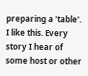preparing a 'table'. I like this. Every story I hear of some host or other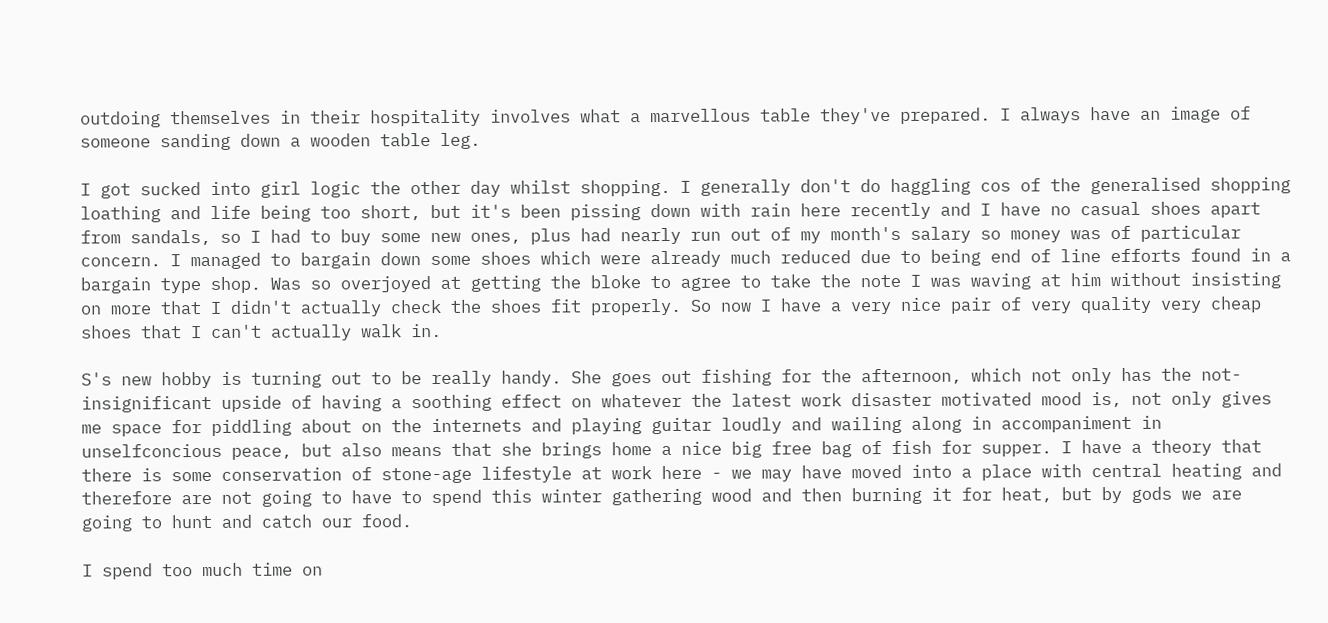outdoing themselves in their hospitality involves what a marvellous table they've prepared. I always have an image of someone sanding down a wooden table leg.

I got sucked into girl logic the other day whilst shopping. I generally don't do haggling cos of the generalised shopping loathing and life being too short, but it's been pissing down with rain here recently and I have no casual shoes apart from sandals, so I had to buy some new ones, plus had nearly run out of my month's salary so money was of particular concern. I managed to bargain down some shoes which were already much reduced due to being end of line efforts found in a bargain type shop. Was so overjoyed at getting the bloke to agree to take the note I was waving at him without insisting on more that I didn't actually check the shoes fit properly. So now I have a very nice pair of very quality very cheap shoes that I can't actually walk in.

S's new hobby is turning out to be really handy. She goes out fishing for the afternoon, which not only has the not-insignificant upside of having a soothing effect on whatever the latest work disaster motivated mood is, not only gives me space for piddling about on the internets and playing guitar loudly and wailing along in accompaniment in unselfconcious peace, but also means that she brings home a nice big free bag of fish for supper. I have a theory that there is some conservation of stone-age lifestyle at work here - we may have moved into a place with central heating and therefore are not going to have to spend this winter gathering wood and then burning it for heat, but by gods we are going to hunt and catch our food.

I spend too much time on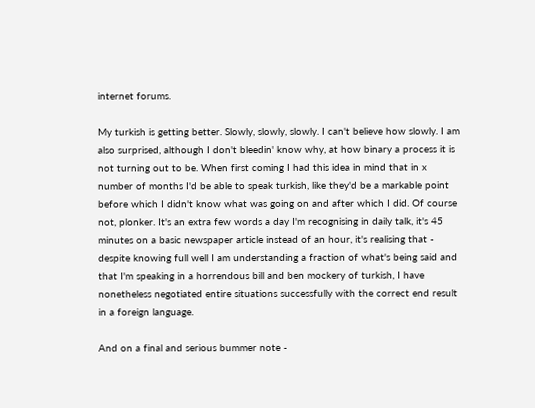internet forums.

My turkish is getting better. Slowly, slowly, slowly. I can't believe how slowly. I am also surprised, although I don't bleedin' know why, at how binary a process it is not turning out to be. When first coming I had this idea in mind that in x number of months I'd be able to speak turkish, like they'd be a markable point before which I didn't know what was going on and after which I did. Of course not, plonker. It's an extra few words a day I'm recognising in daily talk, it's 45 minutes on a basic newspaper article instead of an hour, it's realising that - despite knowing full well I am understanding a fraction of what's being said and that I'm speaking in a horrendous bill and ben mockery of turkish, I have nonetheless negotiated entire situations successfully with the correct end result in a foreign language.

And on a final and serious bummer note -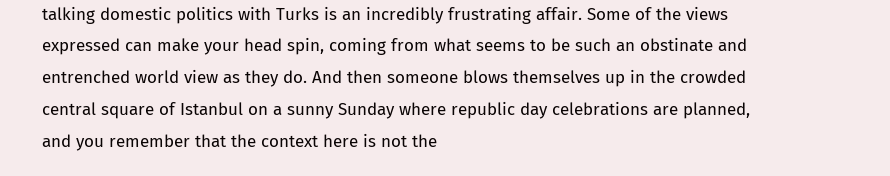talking domestic politics with Turks is an incredibly frustrating affair. Some of the views expressed can make your head spin, coming from what seems to be such an obstinate and entrenched world view as they do. And then someone blows themselves up in the crowded central square of Istanbul on a sunny Sunday where republic day celebrations are planned, and you remember that the context here is not the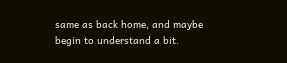same as back home, and maybe begin to understand a bit.